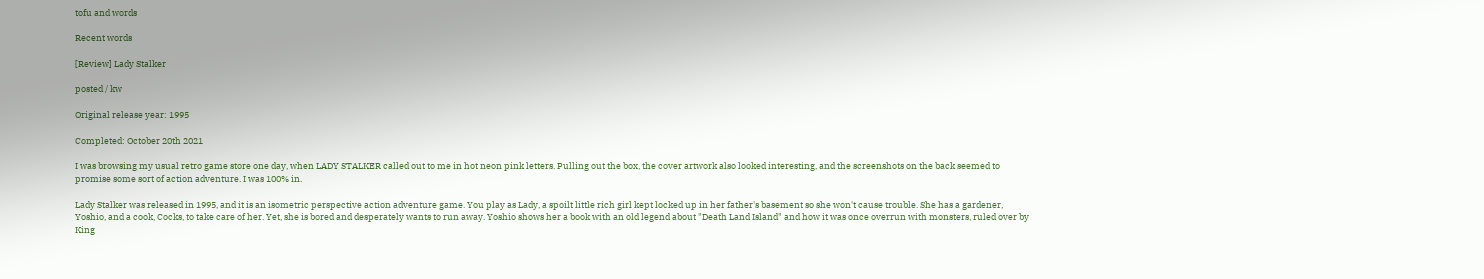tofu and words

Recent words

[Review] Lady Stalker

posted / kw

Original release year: 1995

Completed: October 20th 2021

I was browsing my usual retro game store one day, when LADY STALKER called out to me in hot neon pink letters. Pulling out the box, the cover artwork also looked interesting, and the screenshots on the back seemed to promise some sort of action adventure. I was 100% in.

Lady Stalker was released in 1995, and it is an isometric perspective action adventure game. You play as Lady, a spoilt little rich girl kept locked up in her father's basement so she won't cause trouble. She has a gardener, Yoshio, and a cook, Cocks, to take care of her. Yet, she is bored and desperately wants to run away. Yoshio shows her a book with an old legend about "Death Land Island" and how it was once overrun with monsters, ruled over by King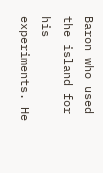Baron who used the island for his experiments. He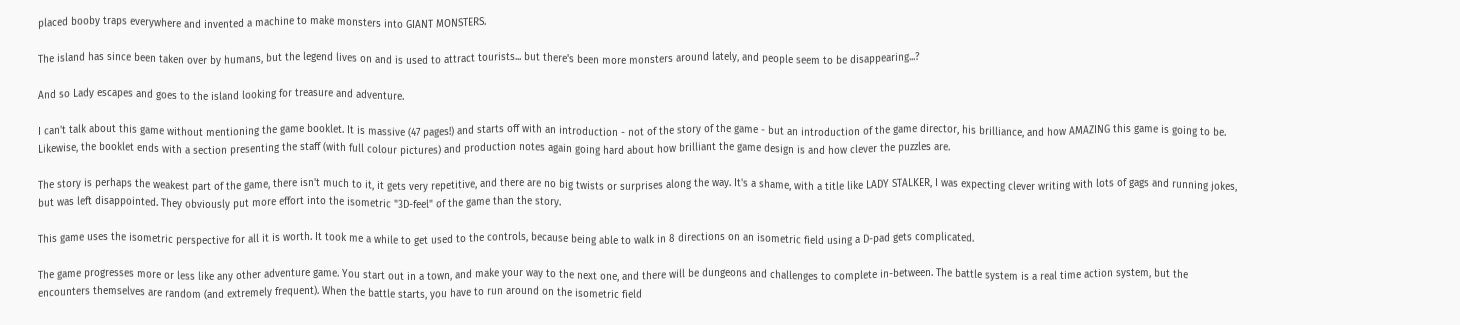placed booby traps everywhere and invented a machine to make monsters into GIANT MONSTERS.

The island has since been taken over by humans, but the legend lives on and is used to attract tourists... but there's been more monsters around lately, and people seem to be disappearing...?

And so Lady escapes and goes to the island looking for treasure and adventure.

I can't talk about this game without mentioning the game booklet. It is massive (47 pages!) and starts off with an introduction - not of the story of the game - but an introduction of the game director, his brilliance, and how AMAZING this game is going to be. Likewise, the booklet ends with a section presenting the staff (with full colour pictures) and production notes again going hard about how brilliant the game design is and how clever the puzzles are.

The story is perhaps the weakest part of the game, there isn't much to it, it gets very repetitive, and there are no big twists or surprises along the way. It's a shame, with a title like LADY STALKER, I was expecting clever writing with lots of gags and running jokes, but was left disappointed. They obviously put more effort into the isometric "3D-feel" of the game than the story.

This game uses the isometric perspective for all it is worth. It took me a while to get used to the controls, because being able to walk in 8 directions on an isometric field using a D-pad gets complicated.

The game progresses more or less like any other adventure game. You start out in a town, and make your way to the next one, and there will be dungeons and challenges to complete in-between. The battle system is a real time action system, but the encounters themselves are random (and extremely frequent). When the battle starts, you have to run around on the isometric field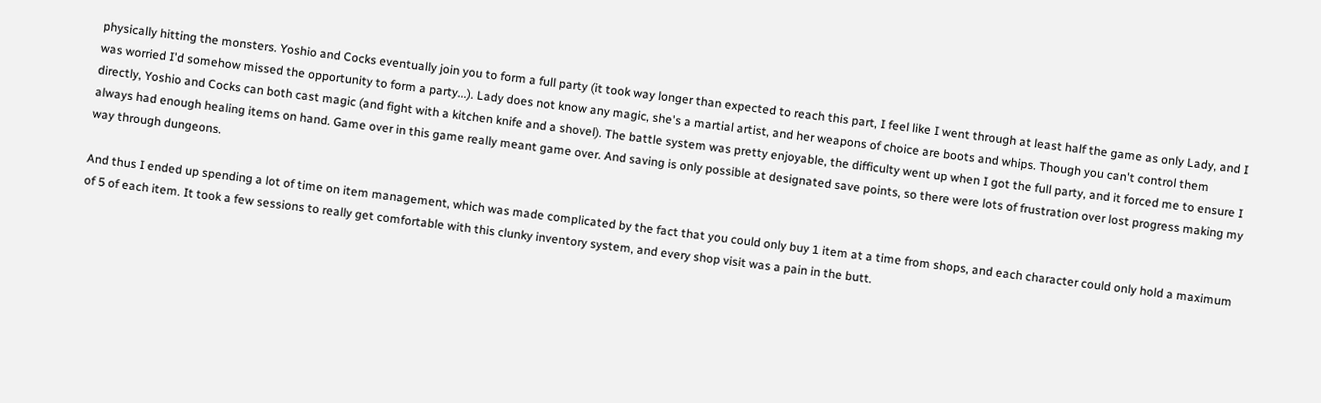physically hitting the monsters. Yoshio and Cocks eventually join you to form a full party (it took way longer than expected to reach this part, I feel like I went through at least half the game as only Lady, and I was worried I'd somehow missed the opportunity to form a party...). Lady does not know any magic, she's a martial artist, and her weapons of choice are boots and whips. Though you can't control them directly, Yoshio and Cocks can both cast magic (and fight with a kitchen knife and a shovel). The battle system was pretty enjoyable, the difficulty went up when I got the full party, and it forced me to ensure I always had enough healing items on hand. Game over in this game really meant game over. And saving is only possible at designated save points, so there were lots of frustration over lost progress making my way through dungeons.

And thus I ended up spending a lot of time on item management, which was made complicated by the fact that you could only buy 1 item at a time from shops, and each character could only hold a maximum of 5 of each item. It took a few sessions to really get comfortable with this clunky inventory system, and every shop visit was a pain in the butt.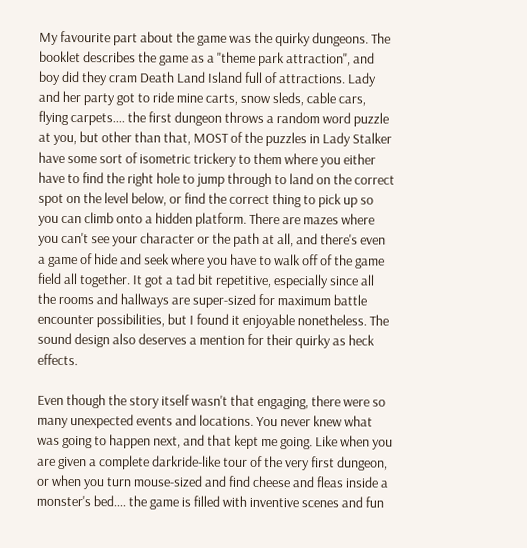My favourite part about the game was the quirky dungeons. The booklet describes the game as a "theme park attraction", and boy did they cram Death Land Island full of attractions. Lady and her party got to ride mine carts, snow sleds, cable cars, flying carpets.... the first dungeon throws a random word puzzle at you, but other than that, MOST of the puzzles in Lady Stalker have some sort of isometric trickery to them where you either have to find the right hole to jump through to land on the correct spot on the level below, or find the correct thing to pick up so you can climb onto a hidden platform. There are mazes where you can't see your character or the path at all, and there's even a game of hide and seek where you have to walk off of the game field all together. It got a tad bit repetitive, especially since all the rooms and hallways are super-sized for maximum battle encounter possibilities, but I found it enjoyable nonetheless. The sound design also deserves a mention for their quirky as heck effects.

Even though the story itself wasn't that engaging, there were so many unexpected events and locations. You never knew what was going to happen next, and that kept me going. Like when you are given a complete darkride-like tour of the very first dungeon, or when you turn mouse-sized and find cheese and fleas inside a monster's bed.... the game is filled with inventive scenes and fun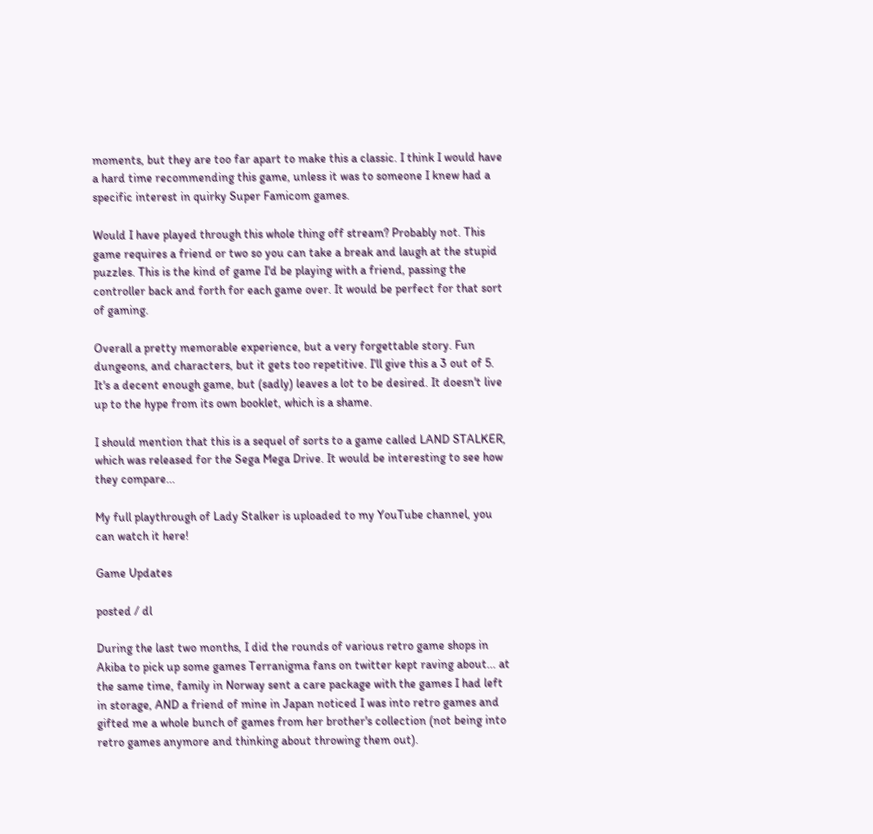moments, but they are too far apart to make this a classic. I think I would have a hard time recommending this game, unless it was to someone I knew had a specific interest in quirky Super Famicom games.

Would I have played through this whole thing off stream? Probably not. This game requires a friend or two so you can take a break and laugh at the stupid puzzles. This is the kind of game I'd be playing with a friend, passing the controller back and forth for each game over. It would be perfect for that sort of gaming.

Overall a pretty memorable experience, but a very forgettable story. Fun dungeons, and characters, but it gets too repetitive. I'll give this a 3 out of 5. It's a decent enough game, but (sadly) leaves a lot to be desired. It doesn't live up to the hype from its own booklet, which is a shame.

I should mention that this is a sequel of sorts to a game called LAND STALKER, which was released for the Sega Mega Drive. It would be interesting to see how they compare...

My full playthrough of Lady Stalker is uploaded to my YouTube channel, you can watch it here!

Game Updates

posted / dl

During the last two months, I did the rounds of various retro game shops in Akiba to pick up some games Terranigma fans on twitter kept raving about... at the same time, family in Norway sent a care package with the games I had left in storage, AND a friend of mine in Japan noticed I was into retro games and gifted me a whole bunch of games from her brother's collection (not being into retro games anymore and thinking about throwing them out).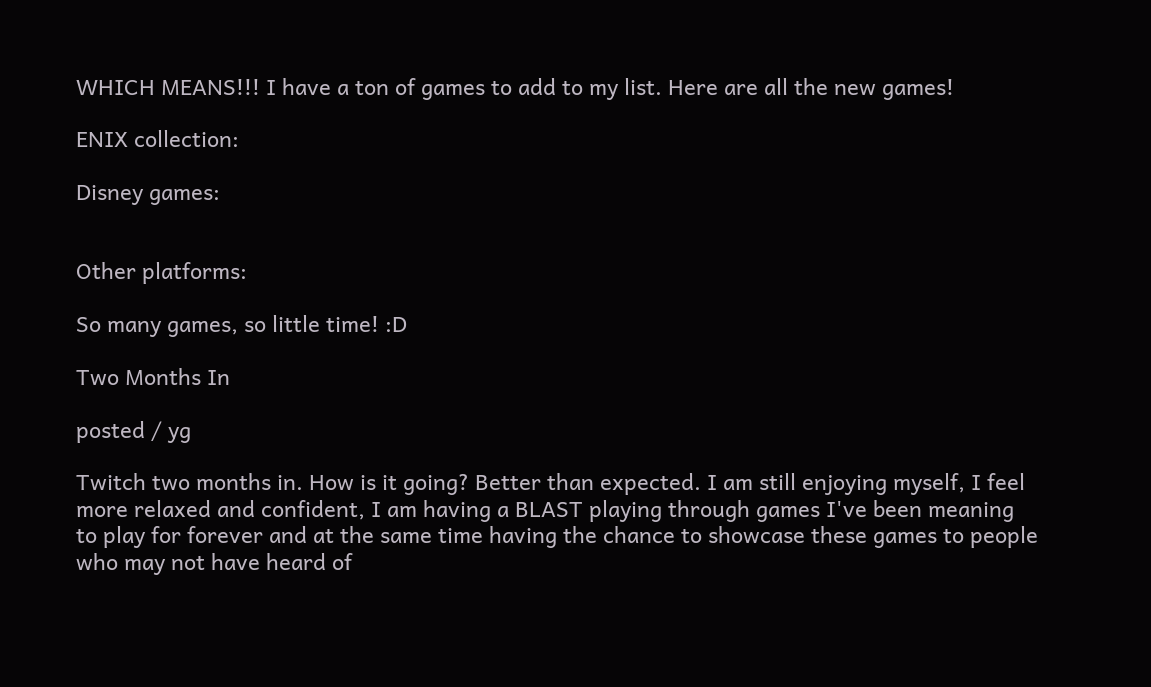WHICH MEANS!!! I have a ton of games to add to my list. Here are all the new games!

ENIX collection:

Disney games:


Other platforms:

So many games, so little time! :D

Two Months In

posted / yg

Twitch two months in. How is it going? Better than expected. I am still enjoying myself, I feel more relaxed and confident, I am having a BLAST playing through games I've been meaning to play for forever and at the same time having the chance to showcase these games to people who may not have heard of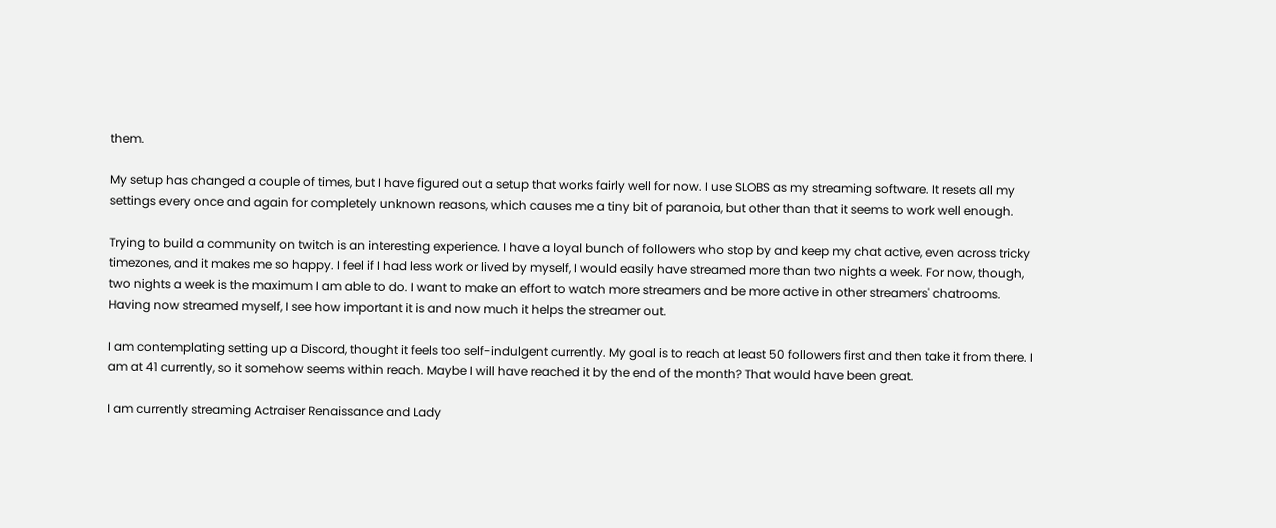them.

My setup has changed a couple of times, but I have figured out a setup that works fairly well for now. I use SLOBS as my streaming software. It resets all my settings every once and again for completely unknown reasons, which causes me a tiny bit of paranoia, but other than that it seems to work well enough.

Trying to build a community on twitch is an interesting experience. I have a loyal bunch of followers who stop by and keep my chat active, even across tricky timezones, and it makes me so happy. I feel if I had less work or lived by myself, I would easily have streamed more than two nights a week. For now, though, two nights a week is the maximum I am able to do. I want to make an effort to watch more streamers and be more active in other streamers' chatrooms. Having now streamed myself, I see how important it is and now much it helps the streamer out.

I am contemplating setting up a Discord, thought it feels too self-indulgent currently. My goal is to reach at least 50 followers first and then take it from there. I am at 41 currently, so it somehow seems within reach. Maybe I will have reached it by the end of the month? That would have been great.

I am currently streaming Actraiser Renaissance and Lady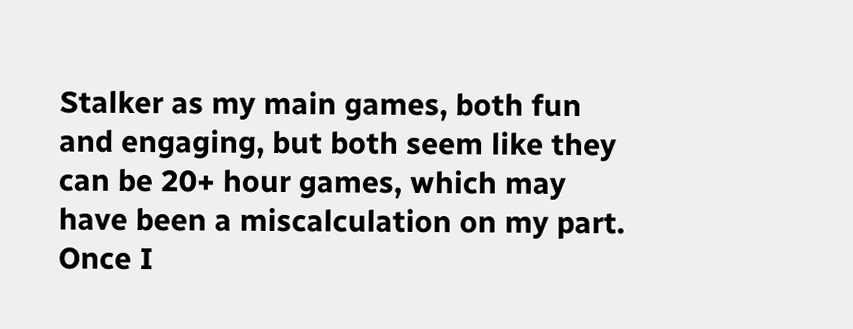Stalker as my main games, both fun and engaging, but both seem like they can be 20+ hour games, which may have been a miscalculation on my part. Once I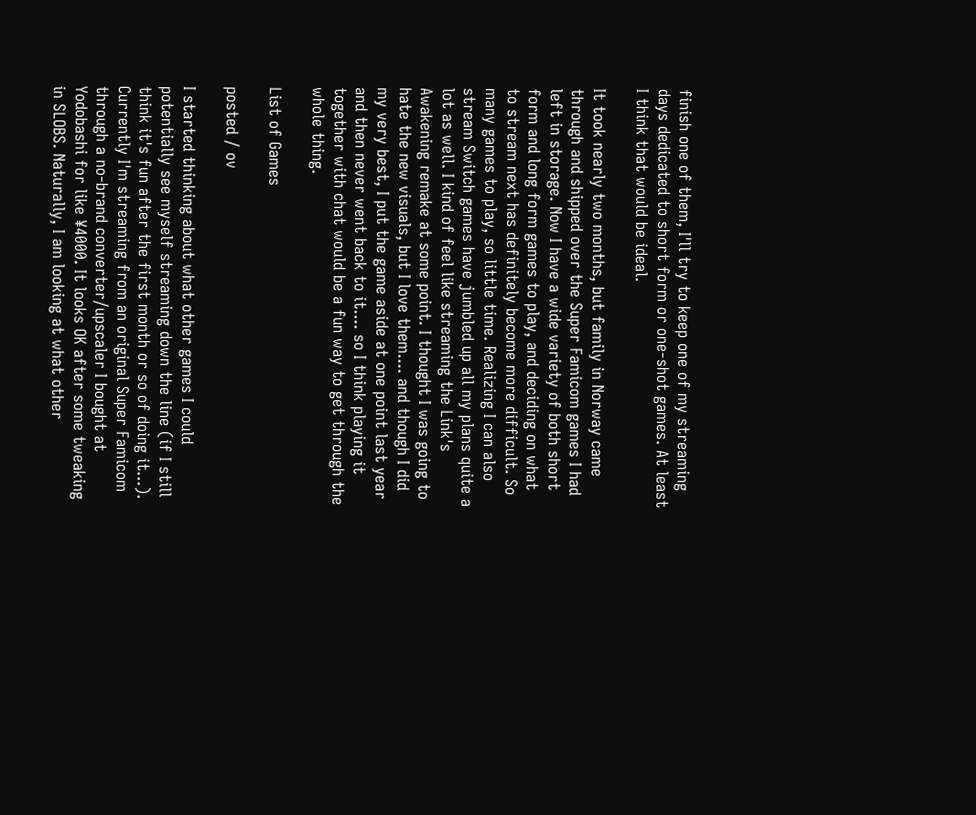finish one of them, I'll try to keep one of my streaming days dedicated to short form or one-shot games. At least I think that would be ideal.

It took nearly two months, but family in Norway came through and shipped over the Super Famicom games I had left in storage. Now I have a wide variety of both short form and long form games to play, and deciding on what to stream next has definitely become more difficult. So many games to play, so little time. Realizing I can also stream Switch games have jumbled up all my plans quite a lot as well. I kind of feel like streaming the Link's Awakening remake at some point. I thought I was going to hate the new visuals, but I love them.... and though I did my very best, I put the game aside at one point last year and then never went back to it.... so I think playing it together with chat would be a fun way to get through the whole thing.

List of Games

posted / ov

I started thinking about what other games I could potentially see myself streaming down the line (if I still think it's fun after the first month or so of doing it...). Currently I'm streaming from an original Super Famicom through a no-brand converter/upscaler I bought at Yodobashi for like ¥4000. It looks OK after some tweaking in SLOBS. Naturally, I am looking at what other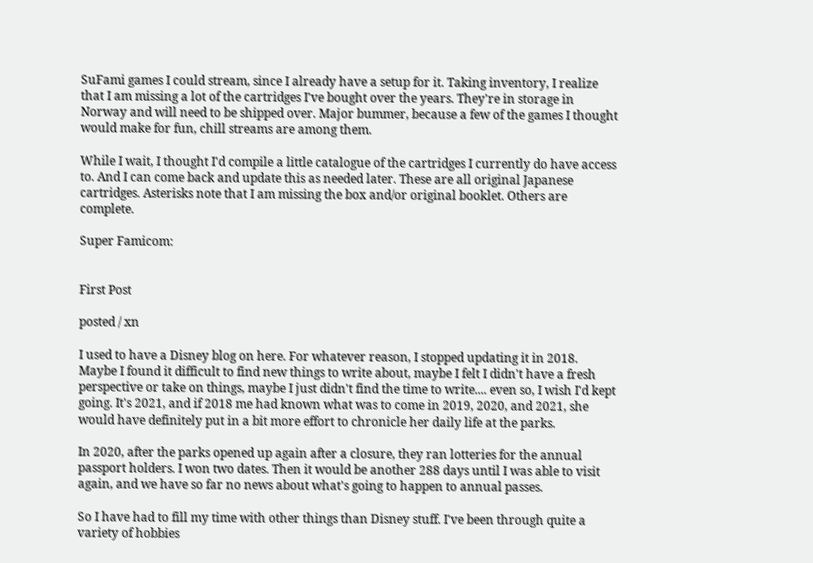SuFami games I could stream, since I already have a setup for it. Taking inventory, I realize that I am missing a lot of the cartridges I've bought over the years. They're in storage in Norway and will need to be shipped over. Major bummer, because a few of the games I thought would make for fun, chill streams are among them.

While I wait, I thought I'd compile a little catalogue of the cartridges I currently do have access to. And I can come back and update this as needed later. These are all original Japanese cartridges. Asterisks note that I am missing the box and/or original booklet. Others are complete.

Super Famicom:


First Post

posted / xn

I used to have a Disney blog on here. For whatever reason, I stopped updating it in 2018. Maybe I found it difficult to find new things to write about, maybe I felt I didn't have a fresh perspective or take on things, maybe I just didn't find the time to write.... even so, I wish I'd kept going. It's 2021, and if 2018 me had known what was to come in 2019, 2020, and 2021, she would have definitely put in a bit more effort to chronicle her daily life at the parks.

In 2020, after the parks opened up again after a closure, they ran lotteries for the annual passport holders. I won two dates. Then it would be another 288 days until I was able to visit again, and we have so far no news about what's going to happen to annual passes.

So I have had to fill my time with other things than Disney stuff. I've been through quite a variety of hobbies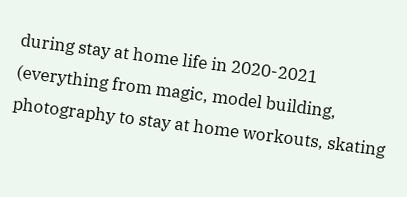during stay at home life in 2020-2021 (everything from magic, model building, photography to stay at home workouts, skating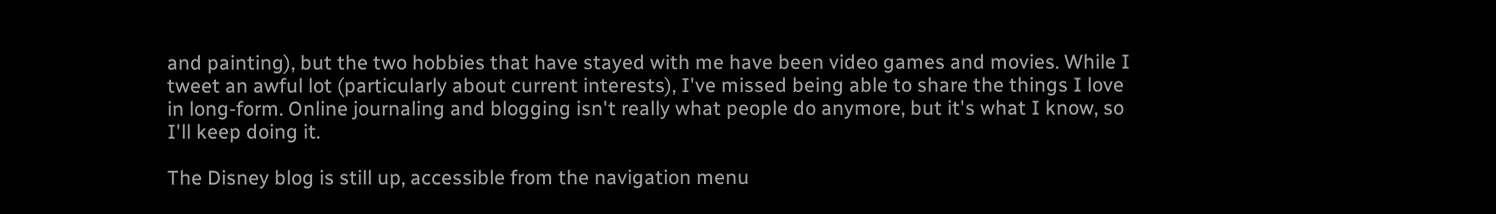and painting), but the two hobbies that have stayed with me have been video games and movies. While I tweet an awful lot (particularly about current interests), I've missed being able to share the things I love in long-form. Online journaling and blogging isn't really what people do anymore, but it's what I know, so I'll keep doing it.

The Disney blog is still up, accessible from the navigation menu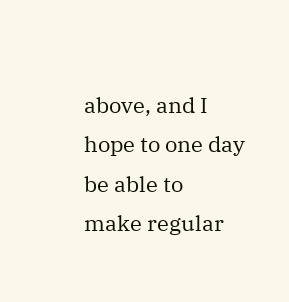above, and I hope to one day be able to make regular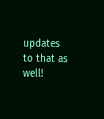updates to that as well!